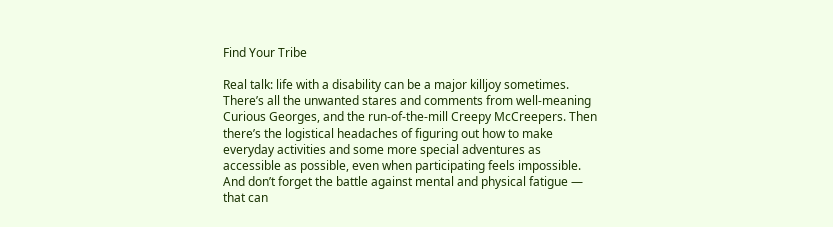Find Your Tribe

Real talk: life with a disability can be a major killjoy sometimes. There’s all the unwanted stares and comments from well-meaning Curious Georges, and the run-of-the-mill Creepy McCreepers. Then there’s the logistical headaches of figuring out how to make everyday activities and some more special adventures as accessible as possible, even when participating feels impossible. And don’t forget the battle against mental and physical fatigue — that can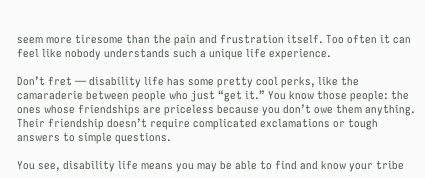seem more tiresome than the pain and frustration itself. Too often it can feel like nobody understands such a unique life experience.

Don’t fret — disability life has some pretty cool perks, like the camaraderie between people who just “get it.” You know those people: the ones whose friendships are priceless because you don’t owe them anything. Their friendship doesn’t require complicated exclamations or tough answers to simple questions.

You see, disability life means you may be able to find and know your tribe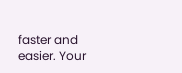faster and easier. Your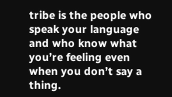tribe is the people who speak your language and who know what you’re feeling even when you don’t say a thing.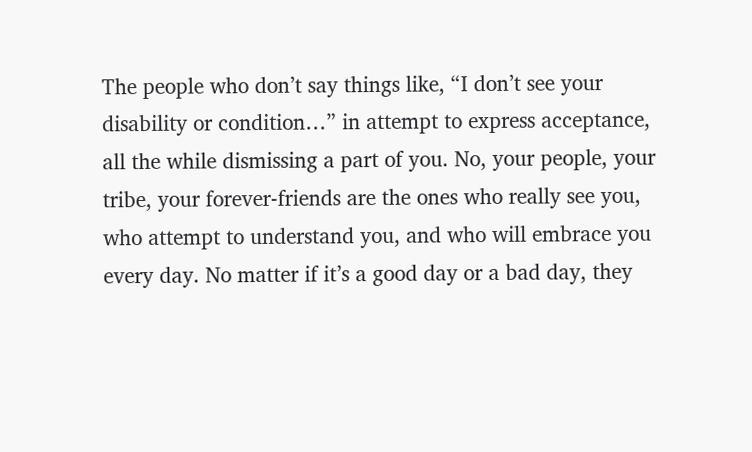The people who don’t say things like, “I don’t see your disability or condition…” in attempt to express acceptance, all the while dismissing a part of you. No, your people, your tribe, your forever-friends are the ones who really see you, who attempt to understand you, and who will embrace you every day. No matter if it’s a good day or a bad day, they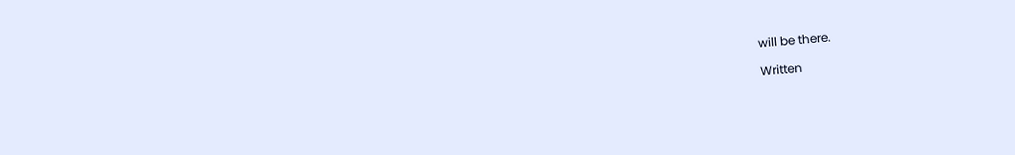will be there.

Written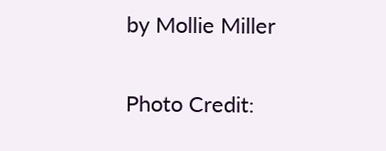by Mollie Miller

Photo Credit: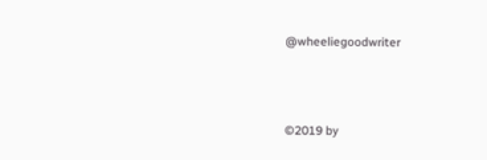@wheeliegoodwriter



©2019 by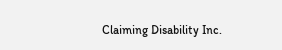Claiming Disability Inc.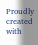Proudly created with